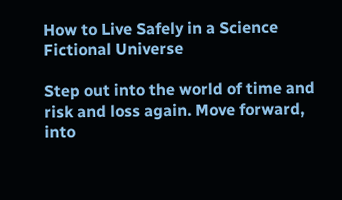How to Live Safely in a Science Fictional Universe

Step out into the world of time and risk and loss again. Move forward, into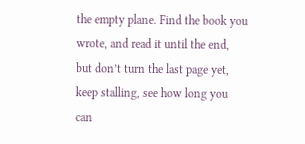the empty plane. Find the book you wrote, and read it until the end, but don’t turn the last page yet, keep stalling, see how long you can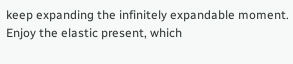keep expanding the infinitely expandable moment. Enjoy the elastic present, which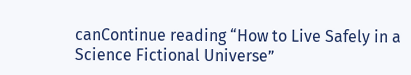canContinue reading “How to Live Safely in a Science Fictional Universe”